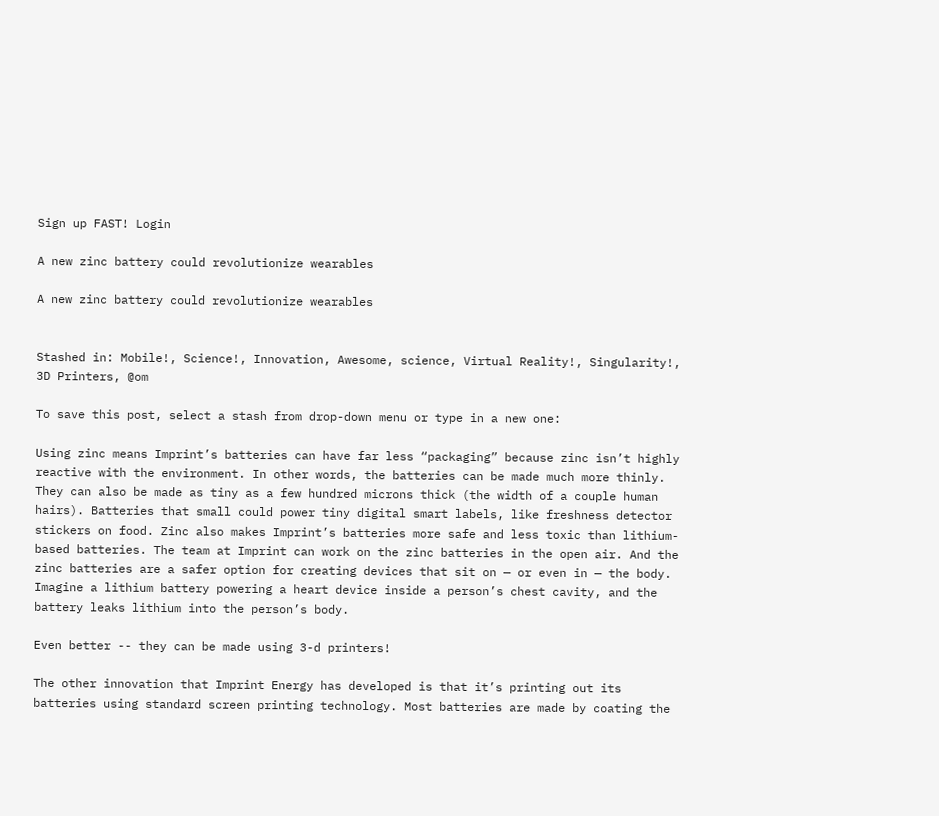Sign up FAST! Login

A new zinc battery could revolutionize wearables

A new zinc battery could revolutionize wearables


Stashed in: Mobile!, Science!, Innovation, Awesome, science, Virtual Reality!, Singularity!, 3D Printers, @om

To save this post, select a stash from drop-down menu or type in a new one:

Using zinc means Imprint’s batteries can have far less “packaging” because zinc isn’t highly reactive with the environment. In other words, the batteries can be made much more thinly. They can also be made as tiny as a few hundred microns thick (the width of a couple human hairs). Batteries that small could power tiny digital smart labels, like freshness detector stickers on food. Zinc also makes Imprint’s batteries more safe and less toxic than lithium-based batteries. The team at Imprint can work on the zinc batteries in the open air. And the zinc batteries are a safer option for creating devices that sit on — or even in — the body. Imagine a lithium battery powering a heart device inside a person’s chest cavity, and the battery leaks lithium into the person’s body.

Even better -- they can be made using 3-d printers!

The other innovation that Imprint Energy has developed is that it’s printing out its batteries using standard screen printing technology. Most batteries are made by coating the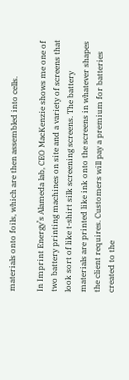materials onto foils, which are then assembled into cells.

In Imprint Energy’s Alameda lab, CEO MacKenzie shows me one of two battery printing machines on site and a variety of screens that look sort of like t-shirt silk screening screens. The battery materials are printed like ink onto the screens in whatever shapes the client requires. Customers will pay a premium for batteries created to the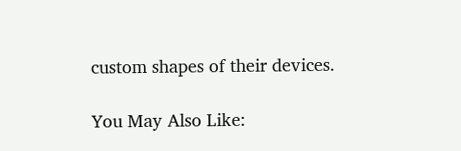custom shapes of their devices.

You May Also Like: